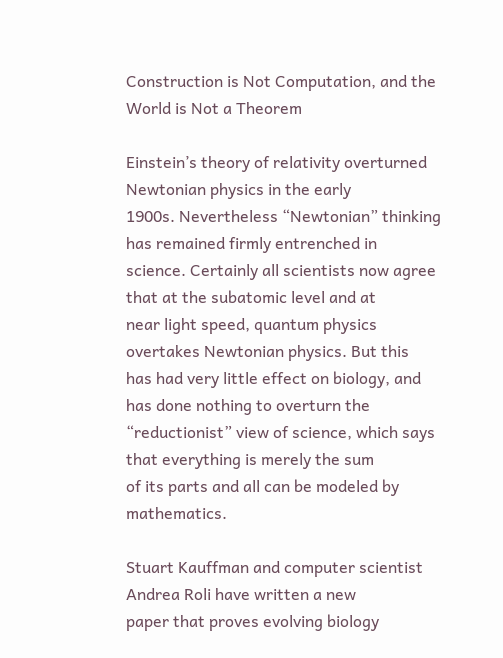Construction is Not Computation, and the World is Not a Theorem

Einstein’s theory of relativity overturned Newtonian physics in the early
1900s. Nevertheless “Newtonian” thinking has remained firmly entrenched in
science. Certainly all scientists now agree that at the subatomic level and at
near light speed, quantum physics overtakes Newtonian physics. But this
has had very little effect on biology, and has done nothing to overturn the
“reductionist” view of science, which says that everything is merely the sum
of its parts and all can be modeled by mathematics.

Stuart Kauffman and computer scientist Andrea Roli have written a new
paper that proves evolving biology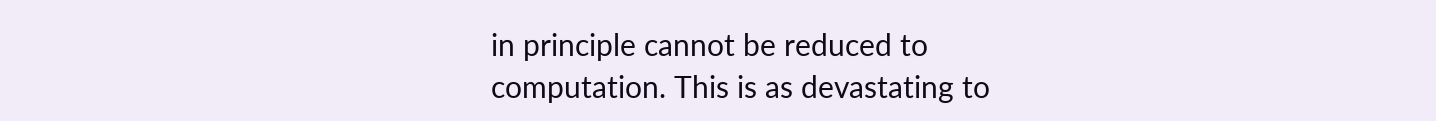in principle cannot be reduced to
computation. This is as devastating to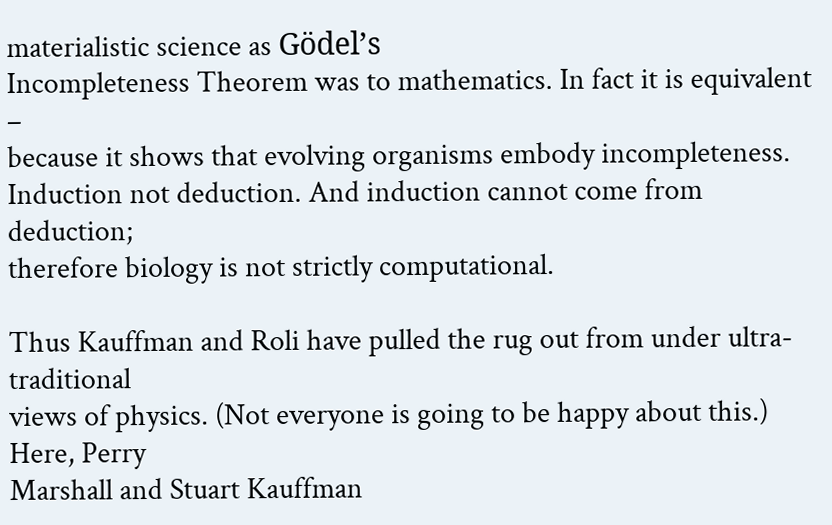materialistic science as Gödel’s
Incompleteness Theorem was to mathematics. In fact it is equivalent –
because it shows that evolving organisms embody incompleteness.
Induction not deduction. And induction cannot come from deduction;
therefore biology is not strictly computational.

Thus Kauffman and Roli have pulled the rug out from under ultra-traditional
views of physics. (Not everyone is going to be happy about this.) Here, Perry
Marshall and Stuart Kauffman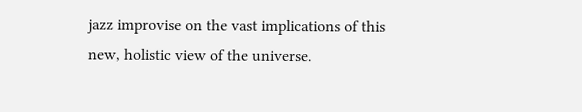jazz improvise on the vast implications of this
new, holistic view of the universe.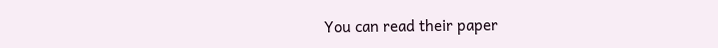You can read their paper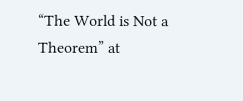“The World is Not a Theorem” at